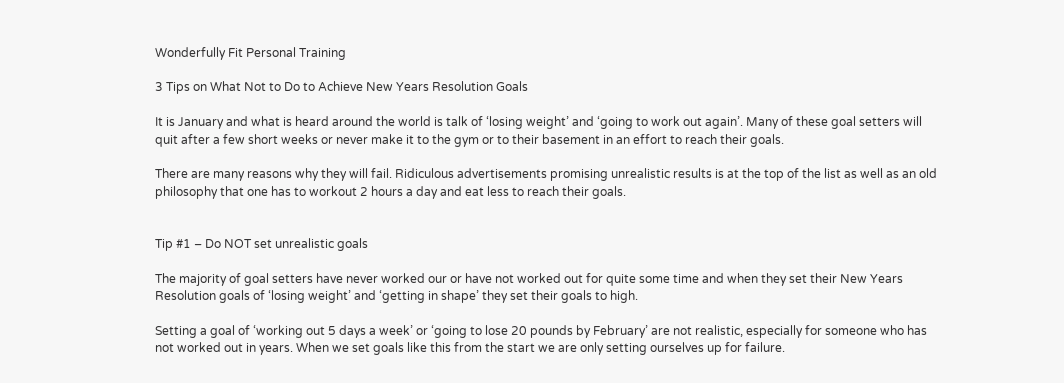Wonderfully Fit Personal Training

3 Tips on What Not to Do to Achieve New Years Resolution Goals

It is January and what is heard around the world is talk of ‘losing weight’ and ‘going to work out again’. Many of these goal setters will quit after a few short weeks or never make it to the gym or to their basement in an effort to reach their goals.

There are many reasons why they will fail. Ridiculous advertisements promising unrealistic results is at the top of the list as well as an old philosophy that one has to workout 2 hours a day and eat less to reach their goals.


Tip #1 – Do NOT set unrealistic goals

The majority of goal setters have never worked our or have not worked out for quite some time and when they set their New Years Resolution goals of ‘losing weight’ and ‘getting in shape’ they set their goals to high.

Setting a goal of ‘working out 5 days a week’ or ‘going to lose 20 pounds by February’ are not realistic, especially for someone who has not worked out in years. When we set goals like this from the start we are only setting ourselves up for failure.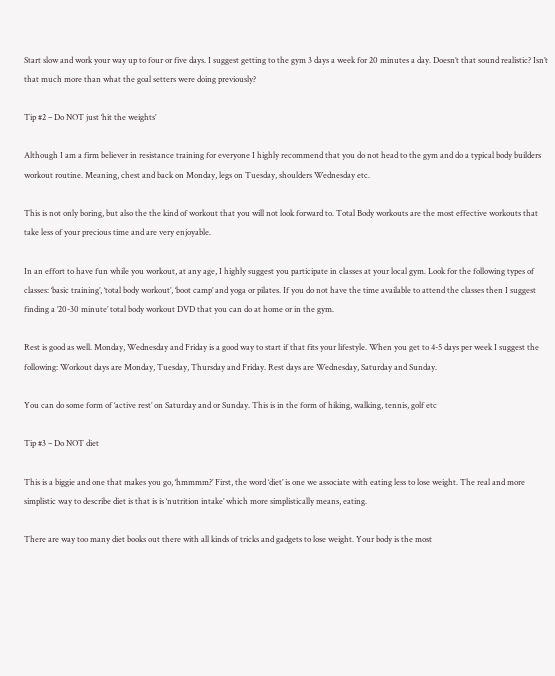Start slow and work your way up to four or five days. I suggest getting to the gym 3 days a week for 20 minutes a day. Doesn’t that sound realistic? Isn’t that much more than what the goal setters were doing previously?

Tip #2 – Do NOT just ‘hit the weights’

Although I am a firm believer in resistance training for everyone I highly recommend that you do not head to the gym and do a typical body builders workout routine. Meaning, chest and back on Monday, legs on Tuesday, shoulders Wednesday etc.

This is not only boring, but also the the kind of workout that you will not look forward to. Total Body workouts are the most effective workouts that take less of your precious time and are very enjoyable.

In an effort to have fun while you workout, at any age, I highly suggest you participate in classes at your local gym. Look for the following types of classes: ‘basic training’, ‘total body workout’, ‘boot camp’ and yoga or pilates. If you do not have the time available to attend the classes then I suggest finding a ’20-30 minute’ total body workout DVD that you can do at home or in the gym.

Rest is good as well. Monday, Wednesday and Friday is a good way to start if that fits your lifestyle. When you get to 4-5 days per week I suggest the following: Workout days are Monday, Tuesday, Thursday and Friday. Rest days are Wednesday, Saturday and Sunday.

You can do some form of ‘active rest’ on Saturday and or Sunday. This is in the form of hiking, walking, tennis, golf etc

Tip #3 – Do NOT diet

This is a biggie and one that makes you go, ‘hmmmm?’ First, the word ‘diet’ is one we associate with eating less to lose weight. The real and more simplistic way to describe diet is that is is ‘nutrition intake’ which more simplistically means, eating.

There are way too many diet books out there with all kinds of tricks and gadgets to lose weight. Your body is the most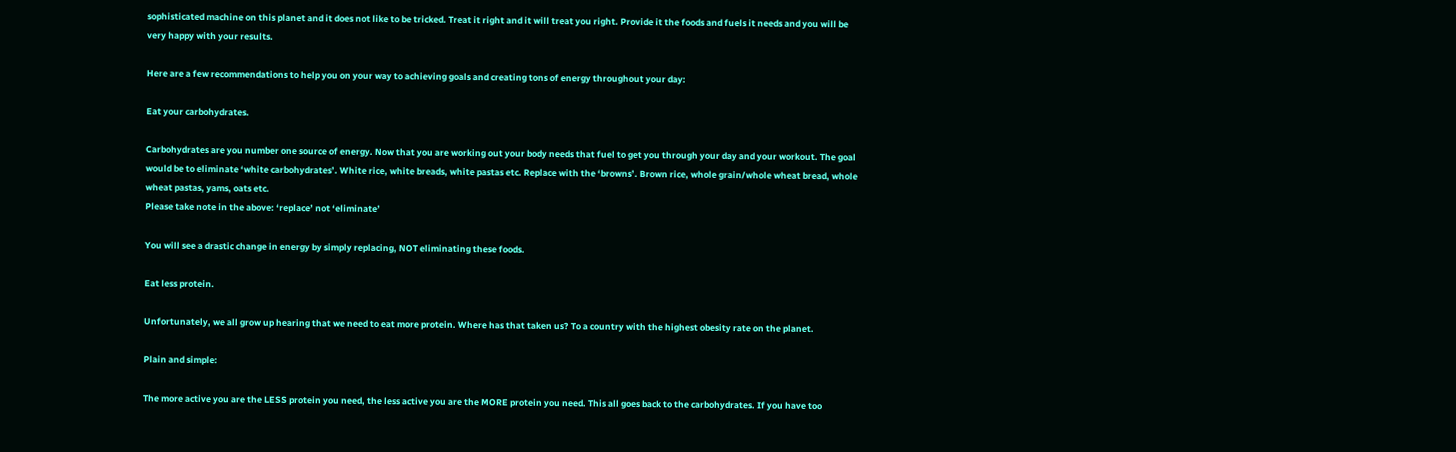sophisticated machine on this planet and it does not like to be tricked. Treat it right and it will treat you right. Provide it the foods and fuels it needs and you will be very happy with your results.

Here are a few recommendations to help you on your way to achieving goals and creating tons of energy throughout your day:

Eat your carbohydrates.

Carbohydrates are you number one source of energy. Now that you are working out your body needs that fuel to get you through your day and your workout. The goal would be to eliminate ‘white carbohydrates’. White rice, white breads, white pastas etc. Replace with the ‘browns’. Brown rice, whole grain/whole wheat bread, whole wheat pastas, yams, oats etc.
Please take note in the above: ‘replace’ not ‘eliminate’

You will see a drastic change in energy by simply replacing, NOT eliminating these foods.

Eat less protein.

Unfortunately, we all grow up hearing that we need to eat more protein. Where has that taken us? To a country with the highest obesity rate on the planet.

Plain and simple:

The more active you are the LESS protein you need, the less active you are the MORE protein you need. This all goes back to the carbohydrates. If you have too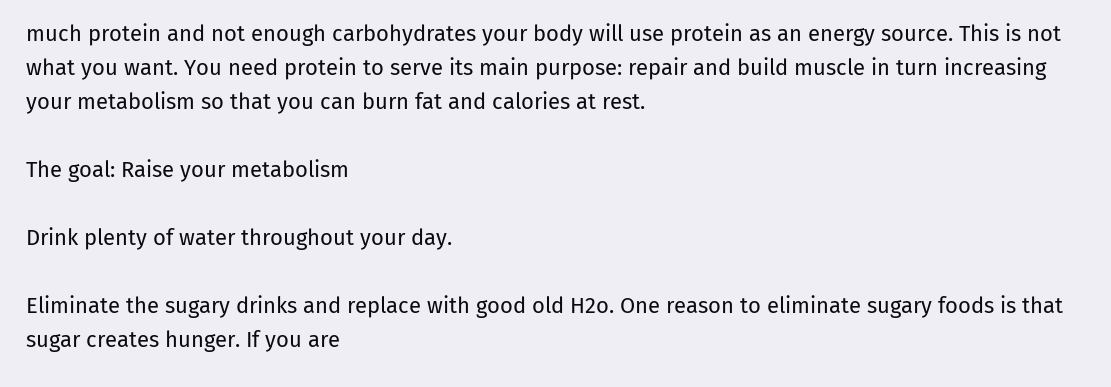much protein and not enough carbohydrates your body will use protein as an energy source. This is not what you want. You need protein to serve its main purpose: repair and build muscle in turn increasing your metabolism so that you can burn fat and calories at rest.

The goal: Raise your metabolism

Drink plenty of water throughout your day.

Eliminate the sugary drinks and replace with good old H2o. One reason to eliminate sugary foods is that sugar creates hunger. If you are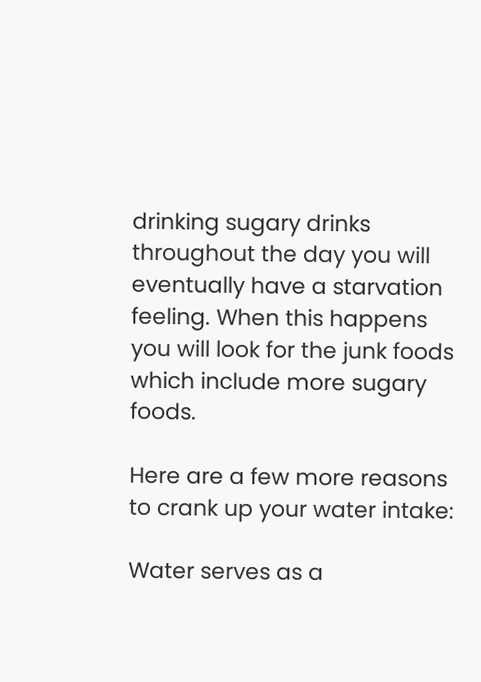drinking sugary drinks throughout the day you will eventually have a starvation feeling. When this happens you will look for the junk foods which include more sugary foods.

Here are a few more reasons to crank up your water intake:

Water serves as a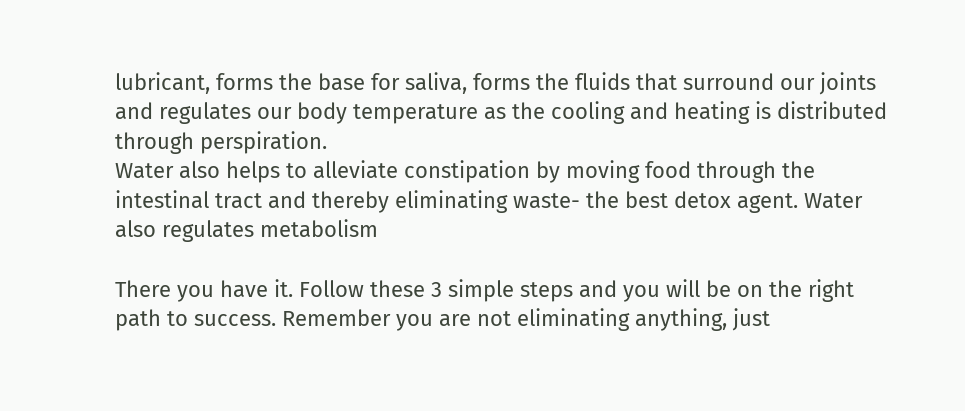lubricant, forms the base for saliva, forms the fluids that surround our joints and regulates our body temperature as the cooling and heating is distributed through perspiration.
Water also helps to alleviate constipation by moving food through the intestinal tract and thereby eliminating waste- the best detox agent. Water also regulates metabolism

There you have it. Follow these 3 simple steps and you will be on the right path to success. Remember you are not eliminating anything, just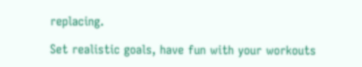replacing.

Set realistic goals, have fun with your workouts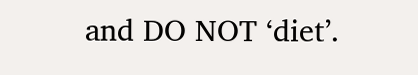and DO NOT ‘diet’.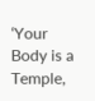‘Your Body is a Temple,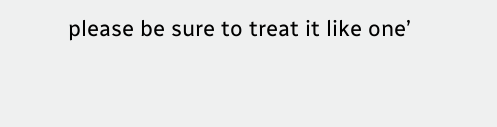please be sure to treat it like one’